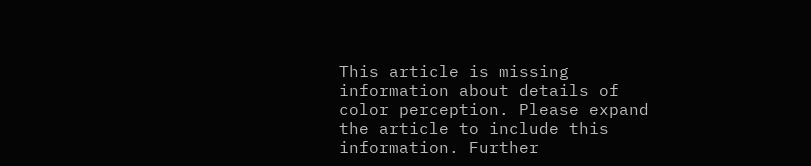This article is missing information about details of color perception. Please expand the article to include this information. Further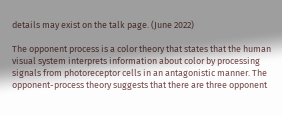details may exist on the talk page. (June 2022)

The opponent process is a color theory that states that the human visual system interprets information about color by processing signals from photoreceptor cells in an antagonistic manner. The opponent-process theory suggests that there are three opponent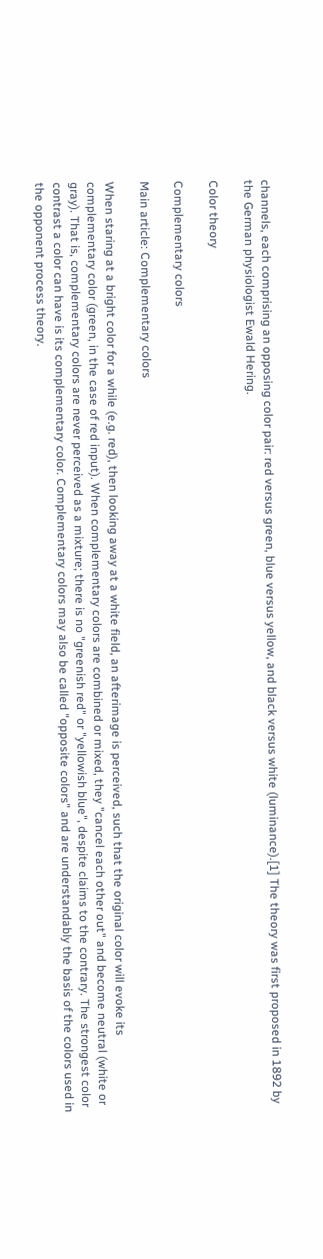channels, each comprising an opposing color pair: red versus green, blue versus yellow, and black versus white (luminance).[1] The theory was first proposed in 1892 by the German physiologist Ewald Hering.

Color theory

Complementary colors

Main article: Complementary colors

When staring at a bright color for a while (e.g. red), then looking away at a white field, an afterimage is perceived, such that the original color will evoke its complementary color (green, in the case of red input). When complementary colors are combined or mixed, they "cancel each other out" and become neutral (white or gray). That is, complementary colors are never perceived as a mixture; there is no "greenish red" or "yellowish blue", despite claims to the contrary. The strongest color contrast a color can have is its complementary color. Complementary colors may also be called "opposite colors" and are understandably the basis of the colors used in the opponent process theory.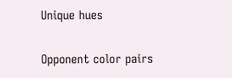Unique hues

Opponent color pairs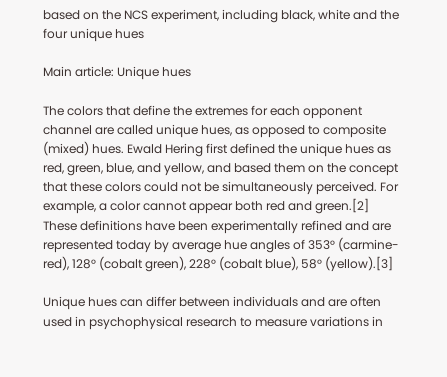based on the NCS experiment, including black, white and the four unique hues

Main article: Unique hues

The colors that define the extremes for each opponent channel are called unique hues, as opposed to composite (mixed) hues. Ewald Hering first defined the unique hues as red, green, blue, and yellow, and based them on the concept that these colors could not be simultaneously perceived. For example, a color cannot appear both red and green.[2] These definitions have been experimentally refined and are represented today by average hue angles of 353° (carmine-red), 128° (cobalt green), 228° (cobalt blue), 58° (yellow).[3]

Unique hues can differ between individuals and are often used in psychophysical research to measure variations in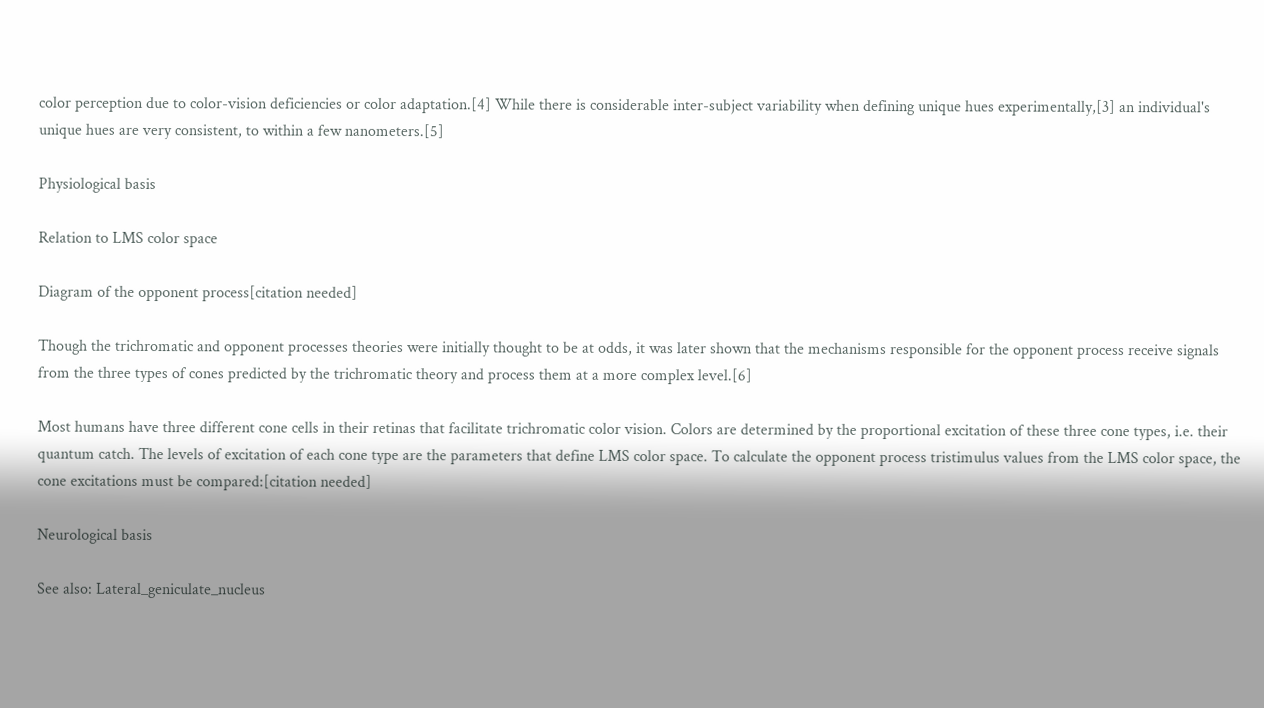color perception due to color-vision deficiencies or color adaptation.[4] While there is considerable inter-subject variability when defining unique hues experimentally,[3] an individual's unique hues are very consistent, to within a few nanometers.[5]

Physiological basis

Relation to LMS color space

Diagram of the opponent process[citation needed]

Though the trichromatic and opponent processes theories were initially thought to be at odds, it was later shown that the mechanisms responsible for the opponent process receive signals from the three types of cones predicted by the trichromatic theory and process them at a more complex level.[6]

Most humans have three different cone cells in their retinas that facilitate trichromatic color vision. Colors are determined by the proportional excitation of these three cone types, i.e. their quantum catch. The levels of excitation of each cone type are the parameters that define LMS color space. To calculate the opponent process tristimulus values from the LMS color space, the cone excitations must be compared:[citation needed]

Neurological basis

See also: Lateral_geniculate_nucleus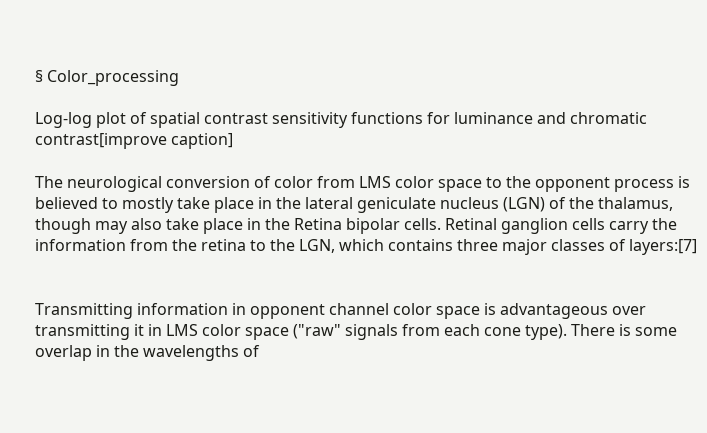§ Color_processing

Log-log plot of spatial contrast sensitivity functions for luminance and chromatic contrast[improve caption]

The neurological conversion of color from LMS color space to the opponent process is believed to mostly take place in the lateral geniculate nucleus (LGN) of the thalamus, though may also take place in the Retina bipolar cells. Retinal ganglion cells carry the information from the retina to the LGN, which contains three major classes of layers:[7]


Transmitting information in opponent channel color space is advantageous over transmitting it in LMS color space ("raw" signals from each cone type). There is some overlap in the wavelengths of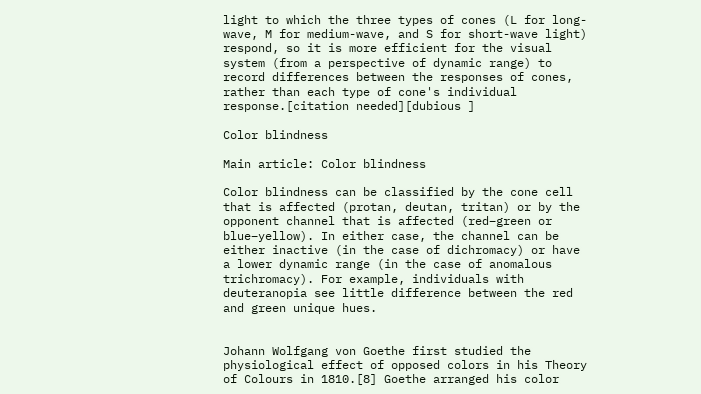light to which the three types of cones (L for long-wave, M for medium-wave, and S for short-wave light) respond, so it is more efficient for the visual system (from a perspective of dynamic range) to record differences between the responses of cones, rather than each type of cone's individual response.[citation needed][dubious ]

Color blindness

Main article: Color blindness

Color blindness can be classified by the cone cell that is affected (protan, deutan, tritan) or by the opponent channel that is affected (red–green or blue–yellow). In either case, the channel can be either inactive (in the case of dichromacy) or have a lower dynamic range (in the case of anomalous trichromacy). For example, individuals with deuteranopia see little difference between the red and green unique hues.


Johann Wolfgang von Goethe first studied the physiological effect of opposed colors in his Theory of Colours in 1810.[8] Goethe arranged his color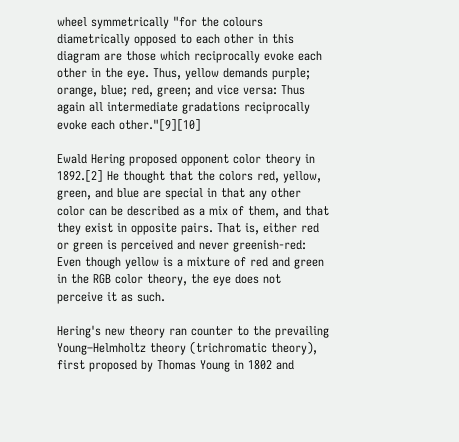wheel symmetrically "for the colours diametrically opposed to each other in this diagram are those which reciprocally evoke each other in the eye. Thus, yellow demands purple; orange, blue; red, green; and vice versa: Thus again all intermediate gradations reciprocally evoke each other."[9][10]

Ewald Hering proposed opponent color theory in 1892.[2] He thought that the colors red, yellow, green, and blue are special in that any other color can be described as a mix of them, and that they exist in opposite pairs. That is, either red or green is perceived and never greenish-red: Even though yellow is a mixture of red and green in the RGB color theory, the eye does not perceive it as such.

Hering's new theory ran counter to the prevailing Young–Helmholtz theory (trichromatic theory), first proposed by Thomas Young in 1802 and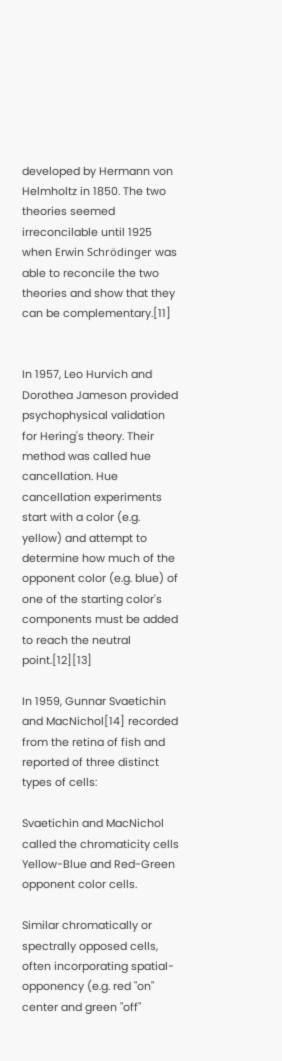developed by Hermann von Helmholtz in 1850. The two theories seemed irreconcilable until 1925 when Erwin Schrödinger was able to reconcile the two theories and show that they can be complementary.[11]


In 1957, Leo Hurvich and Dorothea Jameson provided psychophysical validation for Hering's theory. Their method was called hue cancellation. Hue cancellation experiments start with a color (e.g. yellow) and attempt to determine how much of the opponent color (e.g. blue) of one of the starting color's components must be added to reach the neutral point.[12][13]

In 1959, Gunnar Svaetichin and MacNichol[14] recorded from the retina of fish and reported of three distinct types of cells:

Svaetichin and MacNichol called the chromaticity cells Yellow-Blue and Red-Green opponent color cells.

Similar chromatically or spectrally opposed cells, often incorporating spatial-opponency (e.g. red "on" center and green "off"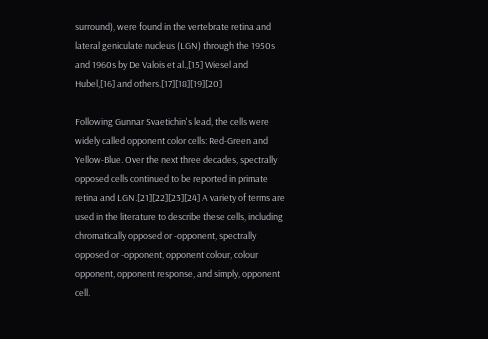surround), were found in the vertebrate retina and lateral geniculate nucleus (LGN) through the 1950s and 1960s by De Valois et al.,[15] Wiesel and Hubel,[16] and others.[17][18][19][20]

Following Gunnar Svaetichin's lead, the cells were widely called opponent color cells: Red-Green and Yellow-Blue. Over the next three decades, spectrally opposed cells continued to be reported in primate retina and LGN.[21][22][23][24] A variety of terms are used in the literature to describe these cells, including chromatically opposed or -opponent, spectrally opposed or -opponent, opponent colour, colour opponent, opponent response, and simply, opponent cell.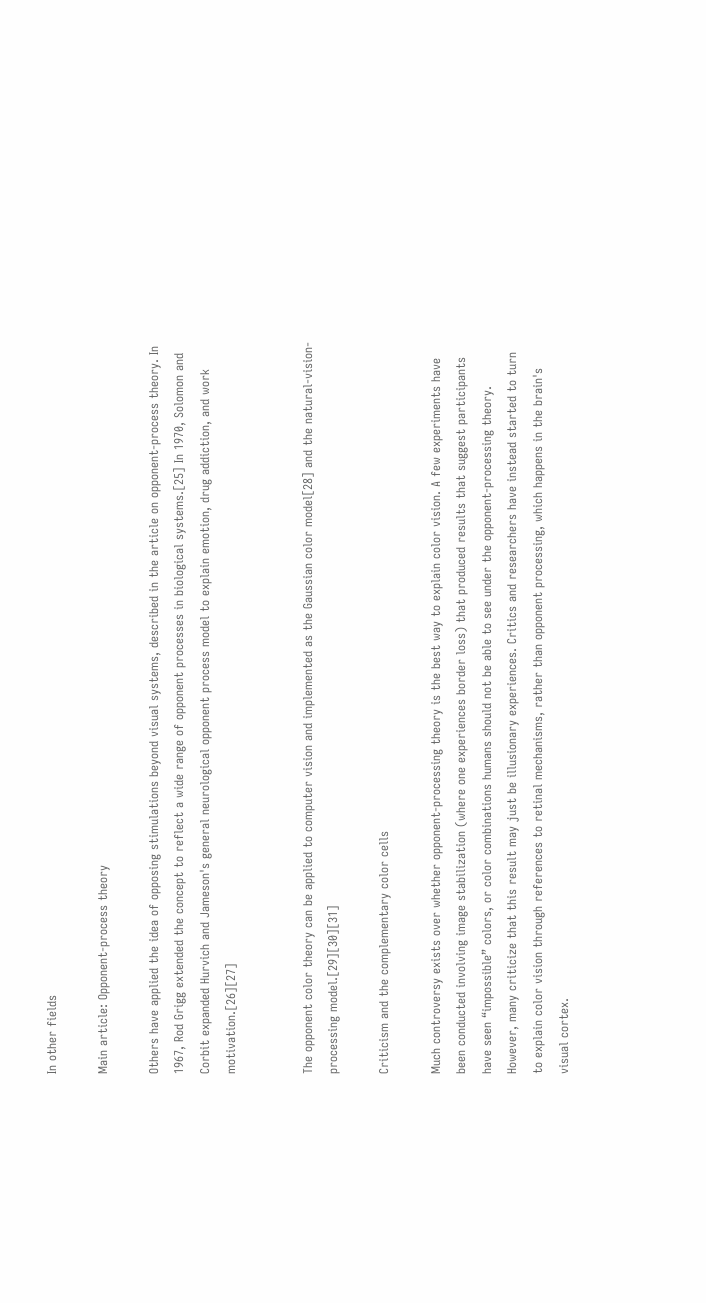In other fields

Main article: Opponent-process theory

Others have applied the idea of opposing stimulations beyond visual systems, described in the article on opponent-process theory. In 1967, Rod Grigg extended the concept to reflect a wide range of opponent processes in biological systems.[25] In 1970, Solomon and Corbit expanded Hurvich and Jameson's general neurological opponent process model to explain emotion, drug addiction, and work motivation.[26][27]


The opponent color theory can be applied to computer vision and implemented as the Gaussian color model[28] and the natural-vision-processing model.[29][30][31]

Criticism and the complementary color cells

Much controversy exists over whether opponent-processing theory is the best way to explain color vision. A few experiments have been conducted involving image stabilization (where one experiences border loss) that produced results that suggest participants have seen “impossible” colors, or color combinations humans should not be able to see under the opponent-processing theory. However, many criticize that this result may just be illusionary experiences. Critics and researchers have instead started to turn to explain color vision through references to retinal mechanisms, rather than opponent processing, which happens in the brain's visual cortex.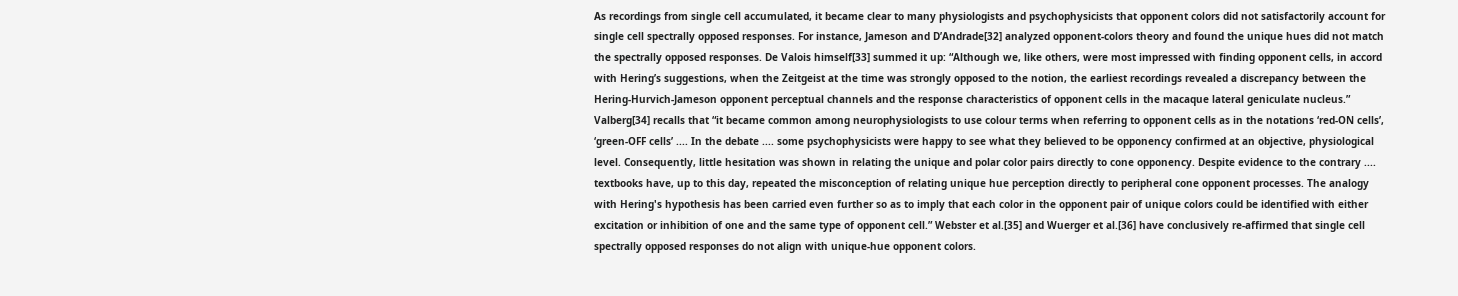As recordings from single cell accumulated, it became clear to many physiologists and psychophysicists that opponent colors did not satisfactorily account for single cell spectrally opposed responses. For instance, Jameson and D’Andrade[32] analyzed opponent-colors theory and found the unique hues did not match the spectrally opposed responses. De Valois himself[33] summed it up: “Although we, like others, were most impressed with finding opponent cells, in accord with Hering’s suggestions, when the Zeitgeist at the time was strongly opposed to the notion, the earliest recordings revealed a discrepancy between the Hering-Hurvich-Jameson opponent perceptual channels and the response characteristics of opponent cells in the macaque lateral geniculate nucleus.” Valberg[34] recalls that “it became common among neurophysiologists to use colour terms when referring to opponent cells as in the notations ‘red-ON cells’, ‘green-OFF cells’ .... In the debate .... some psychophysicists were happy to see what they believed to be opponency confirmed at an objective, physiological level. Consequently, little hesitation was shown in relating the unique and polar color pairs directly to cone opponency. Despite evidence to the contrary .... textbooks have, up to this day, repeated the misconception of relating unique hue perception directly to peripheral cone opponent processes. The analogy with Hering's hypothesis has been carried even further so as to imply that each color in the opponent pair of unique colors could be identified with either excitation or inhibition of one and the same type of opponent cell.” Webster et al.[35] and Wuerger et al.[36] have conclusively re-affirmed that single cell spectrally opposed responses do not align with unique-hue opponent colors.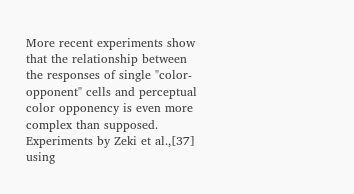More recent experiments show that the relationship between the responses of single "color-opponent" cells and perceptual color opponency is even more complex than supposed. Experiments by Zeki et al.,[37] using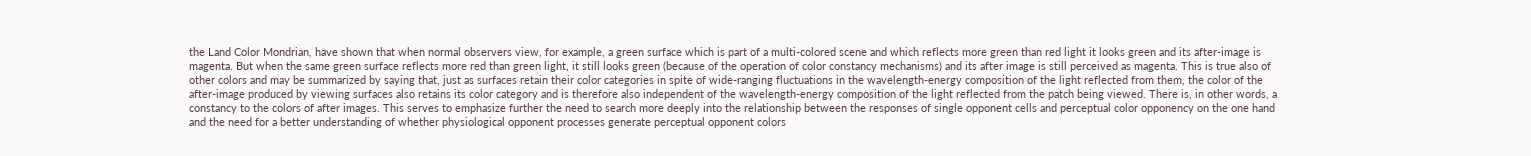the Land Color Mondrian, have shown that when normal observers view, for example, a green surface which is part of a multi-colored scene and which reflects more green than red light it looks green and its after-image is magenta. But when the same green surface reflects more red than green light, it still looks green (because of the operation of color constancy mechanisms) and its after image is still perceived as magenta. This is true also of other colors and may be summarized by saying that, just as surfaces retain their color categories in spite of wide-ranging fluctuations in the wavelength-energy composition of the light reflected from them, the color of the after-image produced by viewing surfaces also retains its color category and is therefore also independent of the wavelength-energy composition of the light reflected from the patch being viewed. There is, in other words, a constancy to the colors of after images. This serves to emphasize further the need to search more deeply into the relationship between the responses of single opponent cells and perceptual color opponency on the one hand and the need for a better understanding of whether physiological opponent processes generate perceptual opponent colors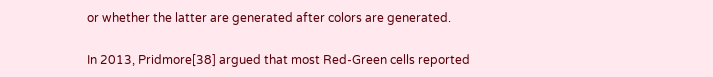or whether the latter are generated after colors are generated.

In 2013, Pridmore[38] argued that most Red-Green cells reported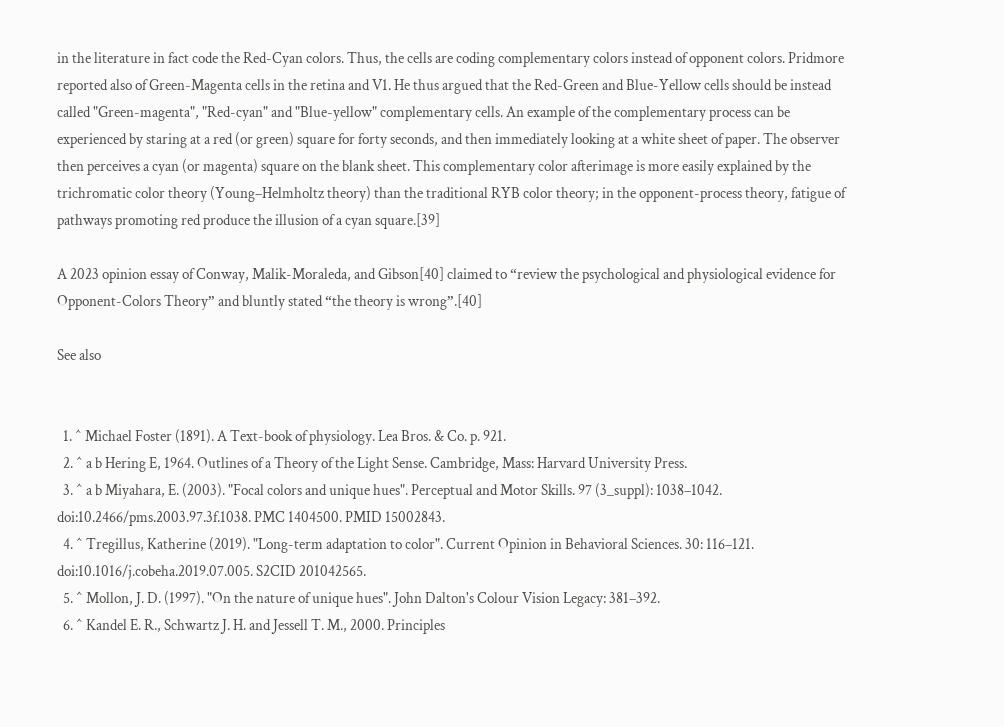in the literature in fact code the Red-Cyan colors. Thus, the cells are coding complementary colors instead of opponent colors. Pridmore reported also of Green-Magenta cells in the retina and V1. He thus argued that the Red-Green and Blue-Yellow cells should be instead called "Green-magenta", "Red-cyan" and "Blue-yellow" complementary cells. An example of the complementary process can be experienced by staring at a red (or green) square for forty seconds, and then immediately looking at a white sheet of paper. The observer then perceives a cyan (or magenta) square on the blank sheet. This complementary color afterimage is more easily explained by the trichromatic color theory (Young–Helmholtz theory) than the traditional RYB color theory; in the opponent-process theory, fatigue of pathways promoting red produce the illusion of a cyan square.[39]

A 2023 opinion essay of Conway, Malik-Moraleda, and Gibson[40] claimed to “review the psychological and physiological evidence for Opponent-Colors Theory” and bluntly stated “the theory is wrong”.[40]

See also


  1. ^ Michael Foster (1891). A Text-book of physiology. Lea Bros. & Co. p. 921.
  2. ^ a b Hering E, 1964. Outlines of a Theory of the Light Sense. Cambridge, Mass: Harvard University Press.
  3. ^ a b Miyahara, E. (2003). "Focal colors and unique hues". Perceptual and Motor Skills. 97 (3_suppl): 1038–1042. doi:10.2466/pms.2003.97.3f.1038. PMC 1404500. PMID 15002843.
  4. ^ Tregillus, Katherine (2019). "Long-term adaptation to color". Current Opinion in Behavioral Sciences. 30: 116–121. doi:10.1016/j.cobeha.2019.07.005. S2CID 201042565.
  5. ^ Mollon, J. D. (1997). "On the nature of unique hues". John Dalton's Colour Vision Legacy: 381–392.
  6. ^ Kandel E. R., Schwartz J. H. and Jessell T. M., 2000. Principles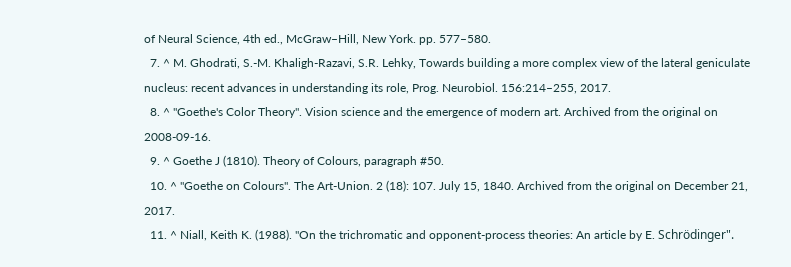of Neural Science, 4th ed., McGraw–Hill, New York. pp. 577–580.
  7. ^ M. Ghodrati, S.-M. Khaligh-Razavi, S.R. Lehky, Towards building a more complex view of the lateral geniculate nucleus: recent advances in understanding its role, Prog. Neurobiol. 156:214–255, 2017.
  8. ^ "Goethe's Color Theory". Vision science and the emergence of modern art. Archived from the original on 2008-09-16.
  9. ^ Goethe J (1810). Theory of Colours, paragraph #50.
  10. ^ "Goethe on Colours". The Art-Union. 2 (18): 107. July 15, 1840. Archived from the original on December 21, 2017.
  11. ^ Niall, Keith K. (1988). "On the trichromatic and opponent-process theories: An article by E. Schrödinger".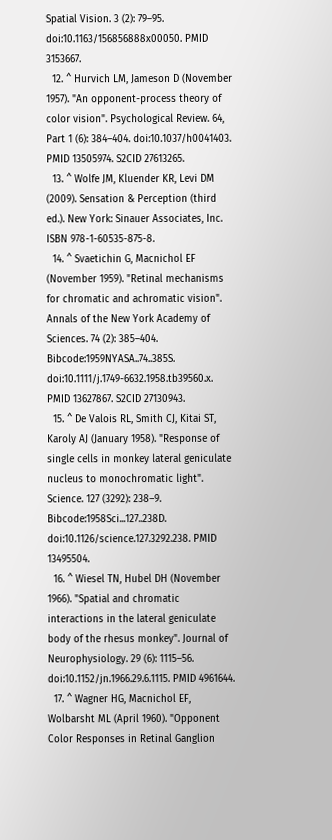Spatial Vision. 3 (2): 79–95. doi:10.1163/156856888x00050. PMID 3153667.
  12. ^ Hurvich LM, Jameson D (November 1957). "An opponent-process theory of color vision". Psychological Review. 64, Part 1 (6): 384–404. doi:10.1037/h0041403. PMID 13505974. S2CID 27613265.
  13. ^ Wolfe JM, Kluender KR, Levi DM (2009). Sensation & Perception (third ed.). New York: Sinauer Associates, Inc. ISBN 978-1-60535-875-8.
  14. ^ Svaetichin G, Macnichol EF (November 1959). "Retinal mechanisms for chromatic and achromatic vision". Annals of the New York Academy of Sciences. 74 (2): 385–404. Bibcode:1959NYASA..74..385S. doi:10.1111/j.1749-6632.1958.tb39560.x. PMID 13627867. S2CID 27130943.
  15. ^ De Valois RL, Smith CJ, Kitai ST, Karoly AJ (January 1958). "Response of single cells in monkey lateral geniculate nucleus to monochromatic light". Science. 127 (3292): 238–9. Bibcode:1958Sci...127..238D. doi:10.1126/science.127.3292.238. PMID 13495504.
  16. ^ Wiesel TN, Hubel DH (November 1966). "Spatial and chromatic interactions in the lateral geniculate body of the rhesus monkey". Journal of Neurophysiology. 29 (6): 1115–56. doi:10.1152/jn.1966.29.6.1115. PMID 4961644.
  17. ^ Wagner HG, Macnichol EF, Wolbarsht ML (April 1960). "Opponent Color Responses in Retinal Ganglion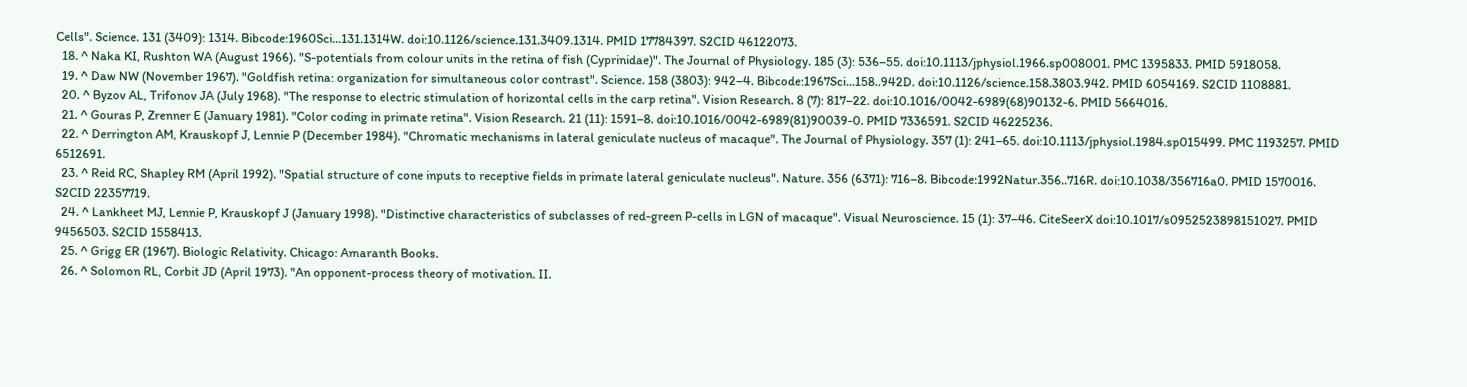Cells". Science. 131 (3409): 1314. Bibcode:1960Sci...131.1314W. doi:10.1126/science.131.3409.1314. PMID 17784397. S2CID 46122073.
  18. ^ Naka KI, Rushton WA (August 1966). "S-potentials from colour units in the retina of fish (Cyprinidae)". The Journal of Physiology. 185 (3): 536–55. doi:10.1113/jphysiol.1966.sp008001. PMC 1395833. PMID 5918058.
  19. ^ Daw NW (November 1967). "Goldfish retina: organization for simultaneous color contrast". Science. 158 (3803): 942–4. Bibcode:1967Sci...158..942D. doi:10.1126/science.158.3803.942. PMID 6054169. S2CID 1108881.
  20. ^ Byzov AL, Trifonov JA (July 1968). "The response to electric stimulation of horizontal cells in the carp retina". Vision Research. 8 (7): 817–22. doi:10.1016/0042-6989(68)90132-6. PMID 5664016.
  21. ^ Gouras P, Zrenner E (January 1981). "Color coding in primate retina". Vision Research. 21 (11): 1591–8. doi:10.1016/0042-6989(81)90039-0. PMID 7336591. S2CID 46225236.
  22. ^ Derrington AM, Krauskopf J, Lennie P (December 1984). "Chromatic mechanisms in lateral geniculate nucleus of macaque". The Journal of Physiology. 357 (1): 241–65. doi:10.1113/jphysiol.1984.sp015499. PMC 1193257. PMID 6512691.
  23. ^ Reid RC, Shapley RM (April 1992). "Spatial structure of cone inputs to receptive fields in primate lateral geniculate nucleus". Nature. 356 (6371): 716–8. Bibcode:1992Natur.356..716R. doi:10.1038/356716a0. PMID 1570016. S2CID 22357719.
  24. ^ Lankheet MJ, Lennie P, Krauskopf J (January 1998). "Distinctive characteristics of subclasses of red-green P-cells in LGN of macaque". Visual Neuroscience. 15 (1): 37–46. CiteSeerX doi:10.1017/s0952523898151027. PMID 9456503. S2CID 1558413.
  25. ^ Grigg ER (1967). Biologic Relativity. Chicago: Amaranth Books.
  26. ^ Solomon RL, Corbit JD (April 1973). "An opponent-process theory of motivation. II.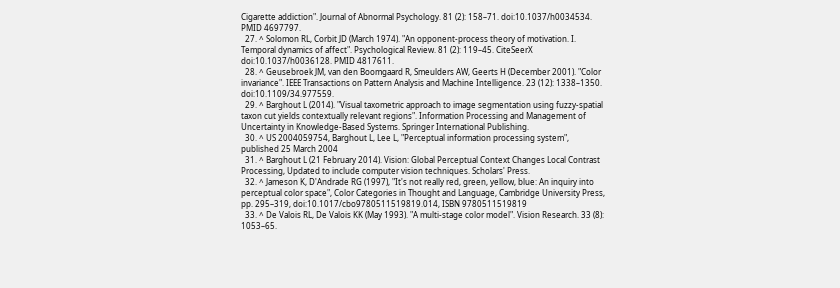Cigarette addiction". Journal of Abnormal Psychology. 81 (2): 158–71. doi:10.1037/h0034534. PMID 4697797.
  27. ^ Solomon RL, Corbit JD (March 1974). "An opponent-process theory of motivation. I. Temporal dynamics of affect". Psychological Review. 81 (2): 119–45. CiteSeerX doi:10.1037/h0036128. PMID 4817611.
  28. ^ Geusebroek JM, van den Boomgaard R, Smeulders AW, Geerts H (December 2001). "Color invariance". IEEE Transactions on Pattern Analysis and Machine Intelligence. 23 (12): 1338–1350. doi:10.1109/34.977559.
  29. ^ Barghout L (2014). "Visual taxometric approach to image segmentation using fuzzy-spatial taxon cut yields contextually relevant regions". Information Processing and Management of Uncertainty in Knowledge-Based Systems. Springer International Publishing.
  30. ^ US 2004059754, Barghout L, Lee L, "Perceptual information processing system", published 25 March 2004
  31. ^ Barghout L (21 February 2014). Vision: Global Perceptual Context Changes Local Contrast Processing, Updated to include computer vision techniques. Scholars' Press.
  32. ^ Jameson K, D'Andrade RG (1997), "It's not really red, green, yellow, blue: An inquiry into perceptual color space", Color Categories in Thought and Language, Cambridge University Press, pp. 295–319, doi:10.1017/cbo9780511519819.014, ISBN 9780511519819
  33. ^ De Valois RL, De Valois KK (May 1993). "A multi-stage color model". Vision Research. 33 (8): 1053–65.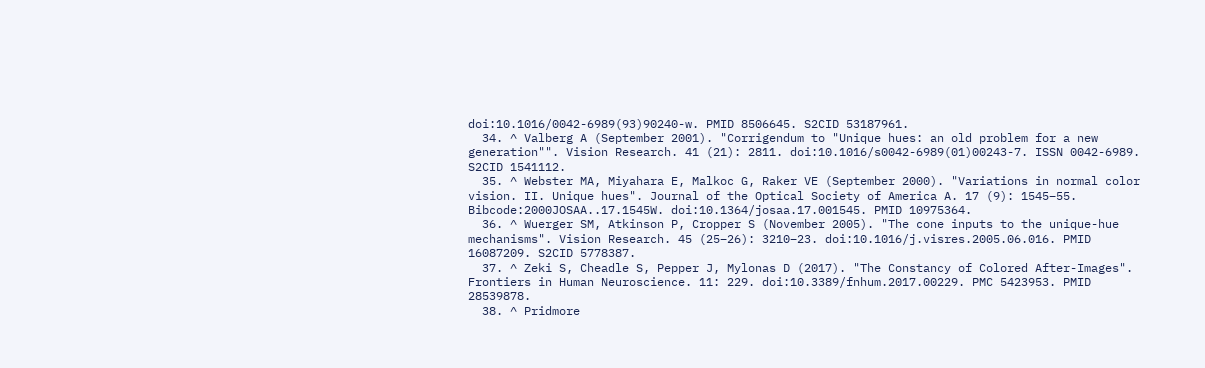doi:10.1016/0042-6989(93)90240-w. PMID 8506645. S2CID 53187961.
  34. ^ Valberg A (September 2001). "Corrigendum to "Unique hues: an old problem for a new generation"". Vision Research. 41 (21): 2811. doi:10.1016/s0042-6989(01)00243-7. ISSN 0042-6989. S2CID 1541112.
  35. ^ Webster MA, Miyahara E, Malkoc G, Raker VE (September 2000). "Variations in normal color vision. II. Unique hues". Journal of the Optical Society of America A. 17 (9): 1545–55. Bibcode:2000JOSAA..17.1545W. doi:10.1364/josaa.17.001545. PMID 10975364.
  36. ^ Wuerger SM, Atkinson P, Cropper S (November 2005). "The cone inputs to the unique-hue mechanisms". Vision Research. 45 (25–26): 3210–23. doi:10.1016/j.visres.2005.06.016. PMID 16087209. S2CID 5778387.
  37. ^ Zeki S, Cheadle S, Pepper J, Mylonas D (2017). "The Constancy of Colored After-Images". Frontiers in Human Neuroscience. 11: 229. doi:10.3389/fnhum.2017.00229. PMC 5423953. PMID 28539878.
  38. ^ Pridmore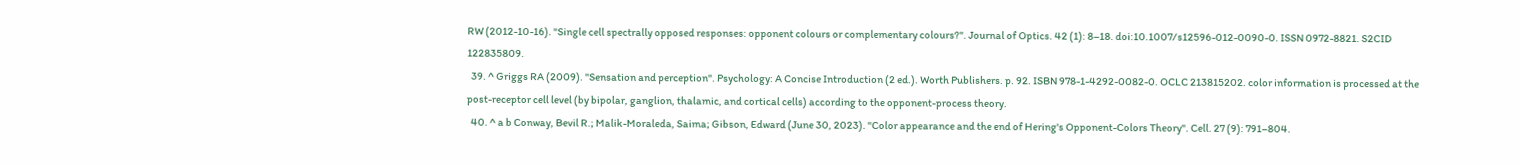RW (2012-10-16). "Single cell spectrally opposed responses: opponent colours or complementary colours?". Journal of Optics. 42 (1): 8–18. doi:10.1007/s12596-012-0090-0. ISSN 0972-8821. S2CID 122835809.
  39. ^ Griggs RA (2009). "Sensation and perception". Psychology: A Concise Introduction (2 ed.). Worth Publishers. p. 92. ISBN 978-1-4292-0082-0. OCLC 213815202. color information is processed at the post-receptor cell level (by bipolar, ganglion, thalamic, and cortical cells) according to the opponent-process theory.
  40. ^ a b Conway, Bevil R.; Malik-Moraleda, Saima; Gibson, Edward (June 30, 2023). "Color appearance and the end of Hering's Opponent-Colors Theory". Cell. 27 (9): 791–804.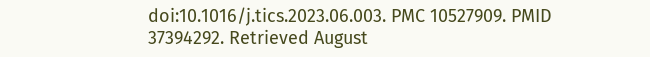doi:10.1016/j.tics.2023.06.003. PMC 10527909. PMID 37394292. Retrieved August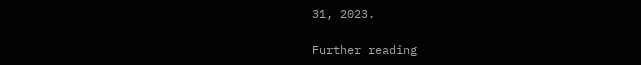31, 2023.

Further reading